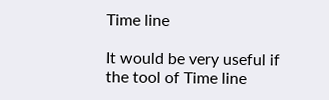Time line

It would be very useful if the tool of Time line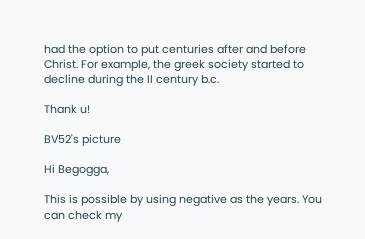had the option to put centuries after and before Christ. For example, the greek society started to decline during the II century b.c.

Thank u!

BV52's picture

Hi Begogga,

This is possible by using negative as the years. You can check my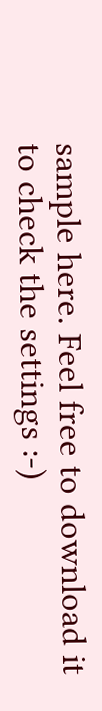sample here. Feel free to download it to check the settings :-)